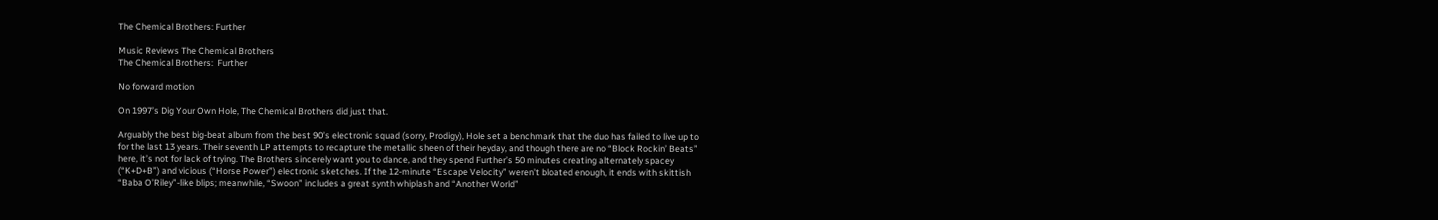The Chemical Brothers: Further

Music Reviews The Chemical Brothers
The Chemical Brothers:  Further

No forward motion

On 1997’s Dig Your Own Hole, The Chemical Brothers did just that.

Arguably the best big-beat album from the best 90’s electronic squad (sorry, Prodigy), Hole set a benchmark that the duo has failed to live up to for the last 13 years. Their seventh LP attempts to recapture the metallic sheen of their heyday, and though there are no “Block Rockin’ Beats” here, it’s not for lack of trying. The Brothers sincerely want you to dance, and they spend Further’s 50 minutes creating alternately spacey (“K+D+B”) and vicious (“Horse Power”) electronic sketches. If the 12-minute “Escape Velocity” weren’t bloated enough, it ends with skittish “Baba O’Riley”-like blips; meanwhile, “Swoon” includes a great synth whiplash and “Another World”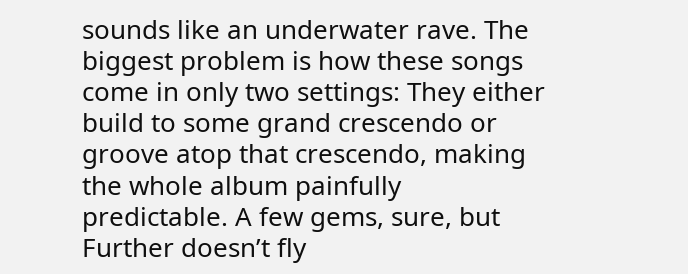sounds like an underwater rave. The biggest problem is how these songs come in only two settings: They either build to some grand crescendo or groove atop that crescendo, making the whole album painfully predictable. A few gems, sure, but Further doesn’t fly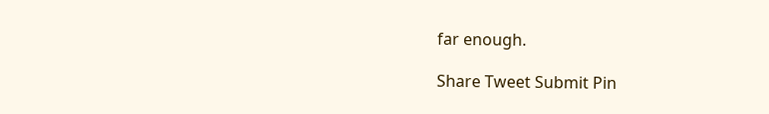far enough.

Share Tweet Submit Pin